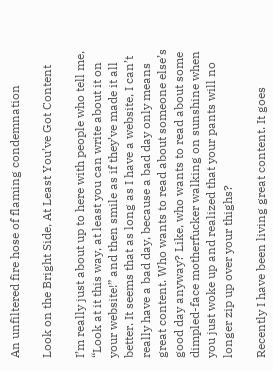An unfiltered fire hose of flaming condemnation

Look on the Bright Side, At Least You’ve Got Content

I’m really just about up to here with people who tell me, “Look at it this way, at least you can write about it on your website!” and then smile as if they’ve made it all better. It seems that as long as I have a website, I can’t really have a bad day, because a bad day only means great content. Who wants to read about someone else’s good day anyway? Like, who wants to read about some dimpled-face motherfucker walking on sunshine when you just woke up and realized that your pants will no longer zip up over your thighs?

Recently I have been living great content. It goes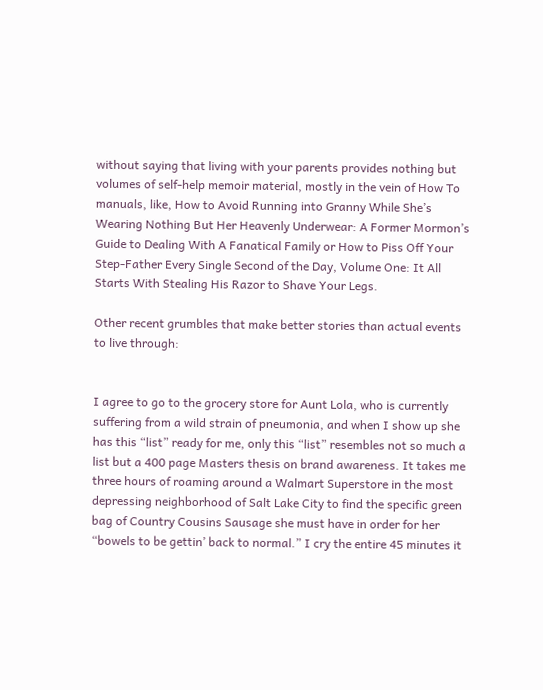without saying that living with your parents provides nothing but volumes of self-help memoir material, mostly in the vein of How To manuals, like, How to Avoid Running into Granny While She’s Wearing Nothing But Her Heavenly Underwear: A Former Mormon’s Guide to Dealing With A Fanatical Family or How to Piss Off Your Step-Father Every Single Second of the Day, Volume One: It All Starts With Stealing His Razor to Shave Your Legs.

Other recent grumbles that make better stories than actual events to live through:


I agree to go to the grocery store for Aunt Lola, who is currently suffering from a wild strain of pneumonia, and when I show up she has this “list” ready for me, only this “list” resembles not so much a list but a 400 page Masters thesis on brand awareness. It takes me three hours of roaming around a Walmart Superstore in the most depressing neighborhood of Salt Lake City to find the specific green bag of Country Cousins Sausage she must have in order for her “bowels to be gettin’ back to normal.” I cry the entire 45 minutes it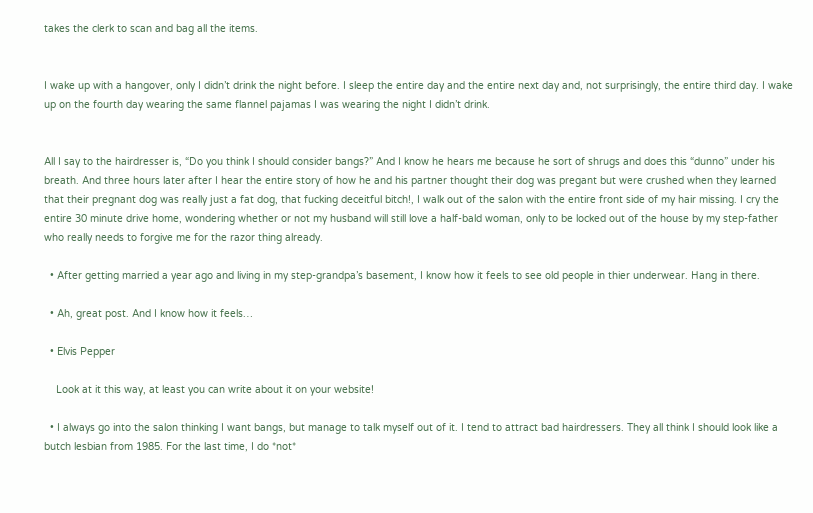takes the clerk to scan and bag all the items.


I wake up with a hangover, only I didn’t drink the night before. I sleep the entire day and the entire next day and, not surprisingly, the entire third day. I wake up on the fourth day wearing the same flannel pajamas I was wearing the night I didn’t drink.


All I say to the hairdresser is, “Do you think I should consider bangs?” And I know he hears me because he sort of shrugs and does this “dunno” under his breath. And three hours later after I hear the entire story of how he and his partner thought their dog was pregant but were crushed when they learned that their pregnant dog was really just a fat dog, that fucking deceitful bitch!, I walk out of the salon with the entire front side of my hair missing. I cry the entire 30 minute drive home, wondering whether or not my husband will still love a half-bald woman, only to be locked out of the house by my step-father who really needs to forgive me for the razor thing already.

  • After getting married a year ago and living in my step-grandpa’s basement, I know how it feels to see old people in thier underwear. Hang in there.

  • Ah, great post. And I know how it feels…

  • Elvis Pepper

    Look at it this way, at least you can write about it on your website!

  • I always go into the salon thinking I want bangs, but manage to talk myself out of it. I tend to attract bad hairdressers. They all think I should look like a butch lesbian from 1985. For the last time, I do *not*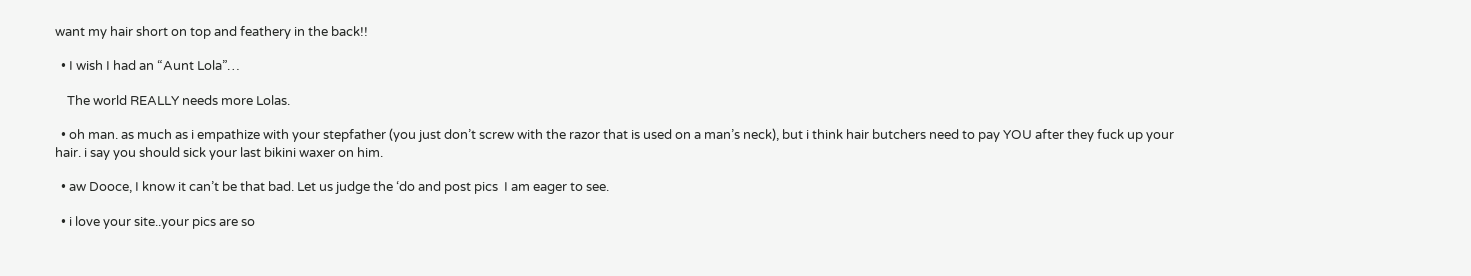want my hair short on top and feathery in the back!!

  • I wish I had an “Aunt Lola”…

    The world REALLY needs more Lolas.

  • oh man. as much as i empathize with your stepfather (you just don’t screw with the razor that is used on a man’s neck), but i think hair butchers need to pay YOU after they fuck up your hair. i say you should sick your last bikini waxer on him.

  • aw Dooce, I know it can’t be that bad. Let us judge the ‘do and post pics  I am eager to see.

  • i love your site..your pics are so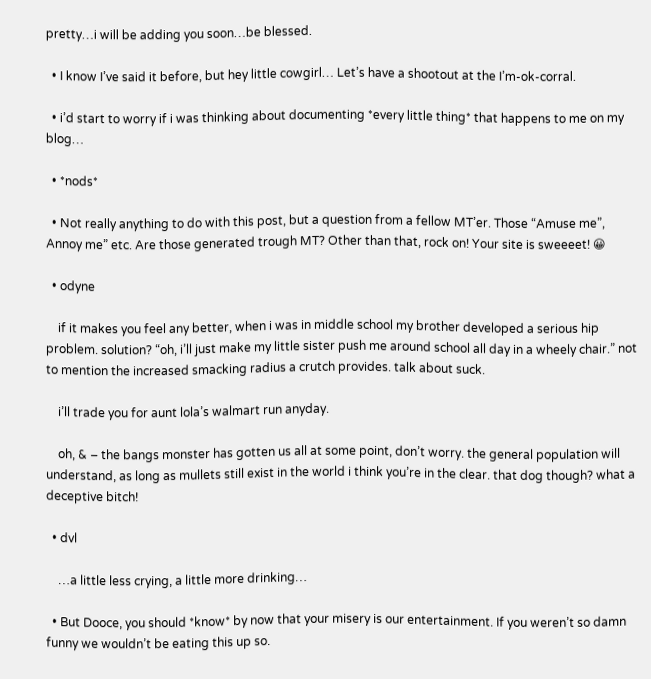pretty…i will be adding you soon…be blessed.

  • I know I’ve said it before, but hey little cowgirl… Let’s have a shootout at the I’m-ok-corral.

  • i’d start to worry if i was thinking about documenting *every little thing* that happens to me on my blog…

  • *nods*

  • Not really anything to do with this post, but a question from a fellow MT’er. Those “Amuse me”, Annoy me” etc. Are those generated trough MT? Other than that, rock on! Your site is sweeeet! 😀

  • odyne

    if it makes you feel any better, when i was in middle school my brother developed a serious hip problem. solution? “oh, i’ll just make my little sister push me around school all day in a wheely chair.” not to mention the increased smacking radius a crutch provides. talk about suck.

    i’ll trade you for aunt lola’s walmart run anyday.

    oh, & – the bangs monster has gotten us all at some point, don’t worry. the general population will understand, as long as mullets still exist in the world i think you’re in the clear. that dog though? what a deceptive bitch!

  • dvl

    …a little less crying, a little more drinking…

  • But Dooce, you should *know* by now that your misery is our entertainment. If you weren’t so damn funny we wouldn’t be eating this up so.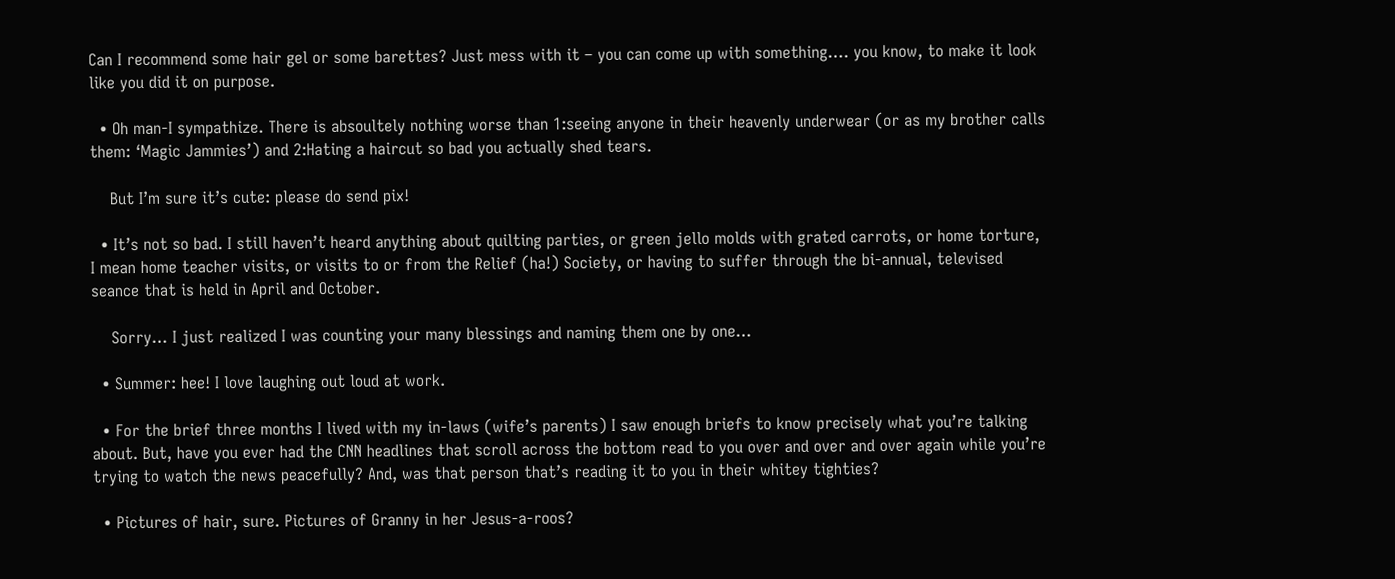Can I recommend some hair gel or some barettes? Just mess with it – you can come up with something…. you know, to make it look like you did it on purpose.

  • Oh man-I sympathize. There is absoultely nothing worse than 1:seeing anyone in their heavenly underwear (or as my brother calls them: ‘Magic Jammies’) and 2:Hating a haircut so bad you actually shed tears.

    But I’m sure it’s cute: please do send pix!

  • It’s not so bad. I still haven’t heard anything about quilting parties, or green jello molds with grated carrots, or home torture, I mean home teacher visits, or visits to or from the Relief (ha!) Society, or having to suffer through the bi-annual, televised seance that is held in April and October.

    Sorry… I just realized I was counting your many blessings and naming them one by one…

  • Summer: hee! I love laughing out loud at work.

  • For the brief three months I lived with my in-laws (wife’s parents) I saw enough briefs to know precisely what you’re talking about. But, have you ever had the CNN headlines that scroll across the bottom read to you over and over and over again while you’re trying to watch the news peacefully? And, was that person that’s reading it to you in their whitey tighties?

  • Pictures of hair, sure. Pictures of Granny in her Jesus-a-roos?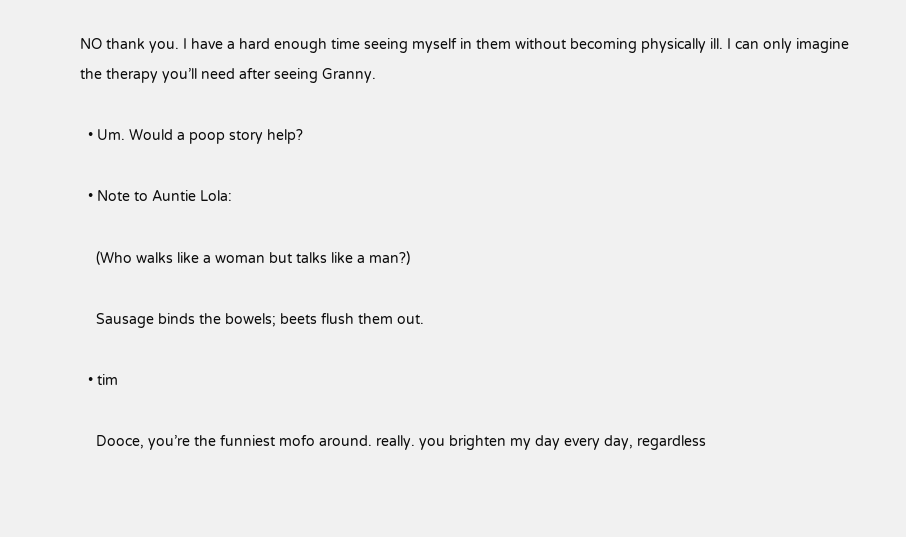NO thank you. I have a hard enough time seeing myself in them without becoming physically ill. I can only imagine the therapy you’ll need after seeing Granny.

  • Um. Would a poop story help?

  • Note to Auntie Lola:

    (Who walks like a woman but talks like a man?)

    Sausage binds the bowels; beets flush them out.

  • tim

    Dooce, you’re the funniest mofo around. really. you brighten my day every day, regardless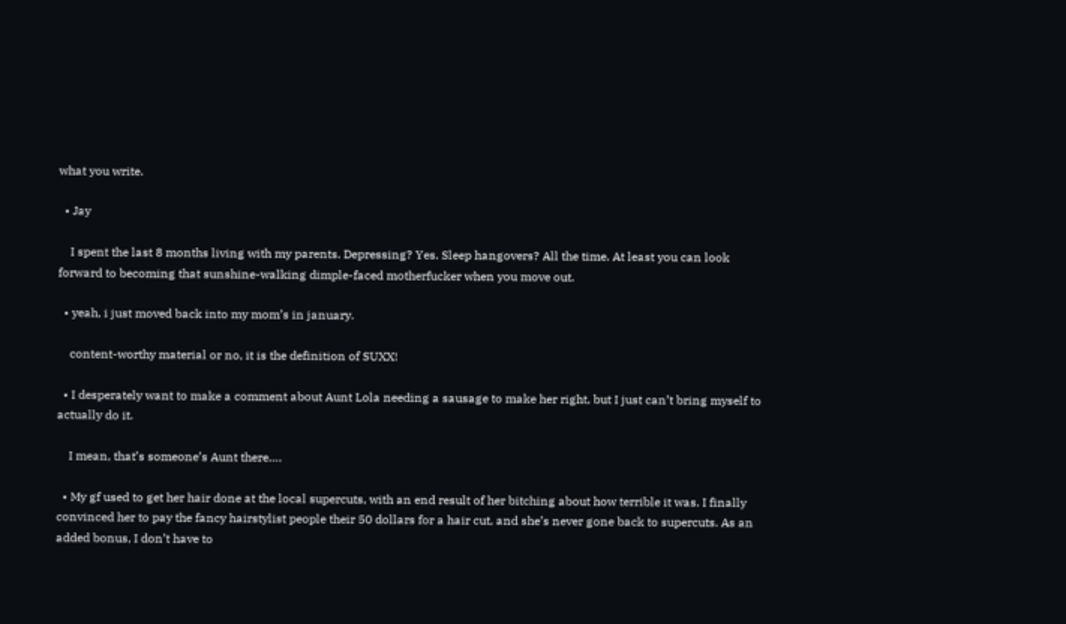what you write.

  • Jay

    I spent the last 8 months living with my parents. Depressing? Yes. Sleep hangovers? All the time. At least you can look forward to becoming that sunshine-walking dimple-faced motherfucker when you move out.

  • yeah, i just moved back into my mom’s in january.

    content-worthy material or no, it is the definition of SUXX!

  • I desperately want to make a comment about Aunt Lola needing a sausage to make her right, but I just can’t bring myself to actually do it.

    I mean, that’s someone’s Aunt there….

  • My gf used to get her hair done at the local supercuts, with an end result of her bitching about how terrible it was. I finally convinced her to pay the fancy hairstylist people their 50 dollars for a hair cut, and she’s never gone back to supercuts. As an added bonus, I don’t have to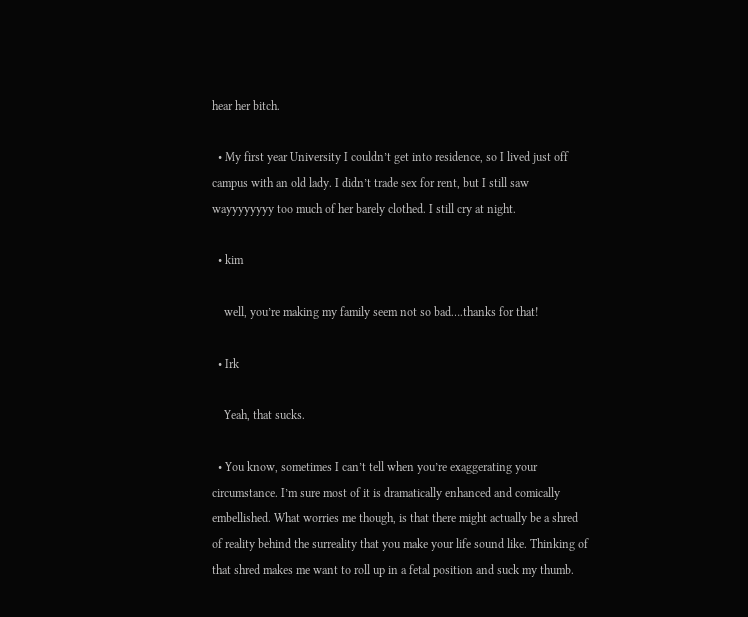hear her bitch.

  • My first year University I couldn’t get into residence, so I lived just off campus with an old lady. I didn’t trade sex for rent, but I still saw wayyyyyyyy too much of her barely clothed. I still cry at night.

  • kim

    well, you’re making my family seem not so bad….thanks for that!

  • Irk

    Yeah, that sucks.

  • You know, sometimes I can’t tell when you’re exaggerating your circumstance. I’m sure most of it is dramatically enhanced and comically embellished. What worries me though, is that there might actually be a shred of reality behind the surreality that you make your life sound like. Thinking of that shred makes me want to roll up in a fetal position and suck my thumb.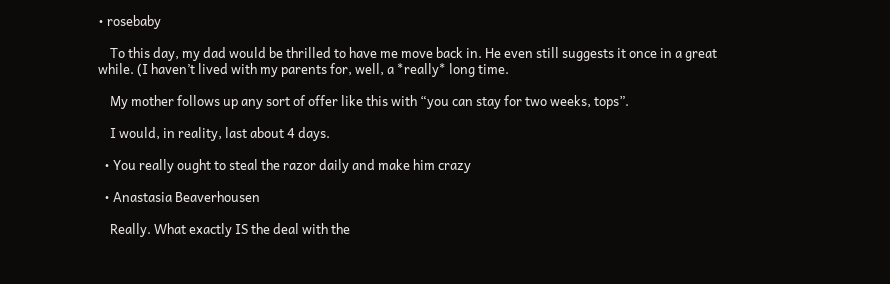• rosebaby

    To this day, my dad would be thrilled to have me move back in. He even still suggests it once in a great while. (I haven’t lived with my parents for, well, a *really* long time.

    My mother follows up any sort of offer like this with “you can stay for two weeks, tops”.

    I would, in reality, last about 4 days.

  • You really ought to steal the razor daily and make him crazy

  • Anastasia Beaverhousen

    Really. What exactly IS the deal with the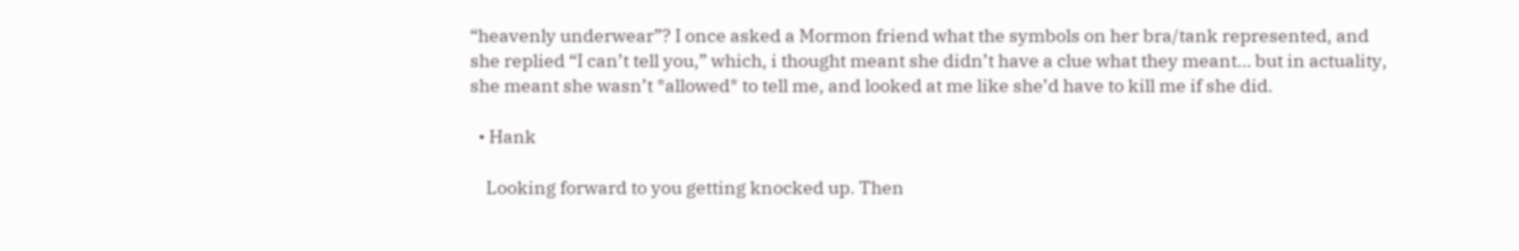“heavenly underwear”? I once asked a Mormon friend what the symbols on her bra/tank represented, and she replied “I can’t tell you,” which, i thought meant she didn’t have a clue what they meant… but in actuality, she meant she wasn’t *allowed* to tell me, and looked at me like she’d have to kill me if she did.

  • Hank

    Looking forward to you getting knocked up. Then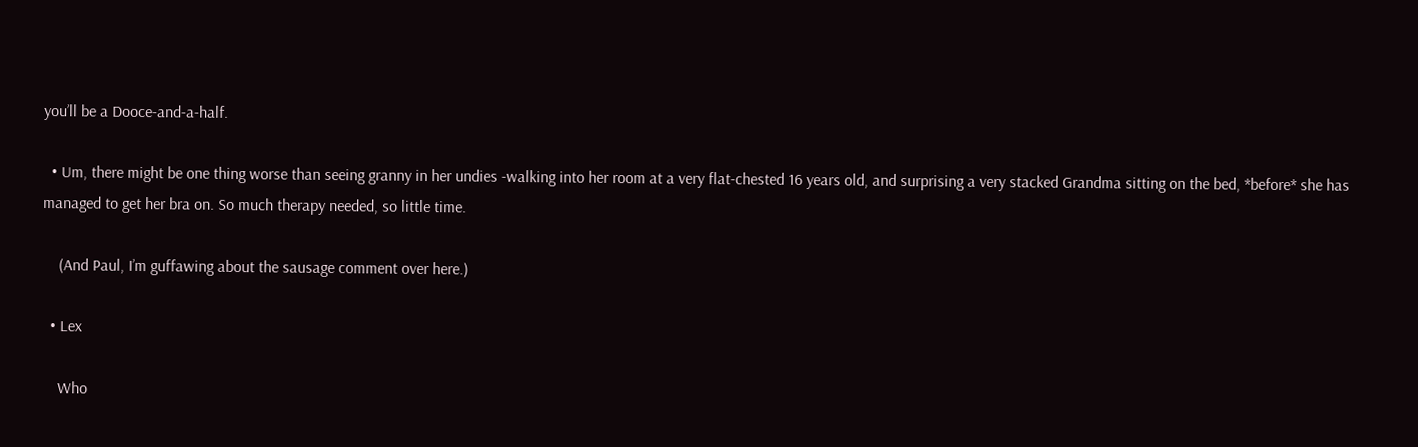you’ll be a Dooce-and-a-half.

  • Um, there might be one thing worse than seeing granny in her undies -walking into her room at a very flat-chested 16 years old, and surprising a very stacked Grandma sitting on the bed, *before* she has managed to get her bra on. So much therapy needed, so little time.

    (And Paul, I’m guffawing about the sausage comment over here.)

  • Lex

    Who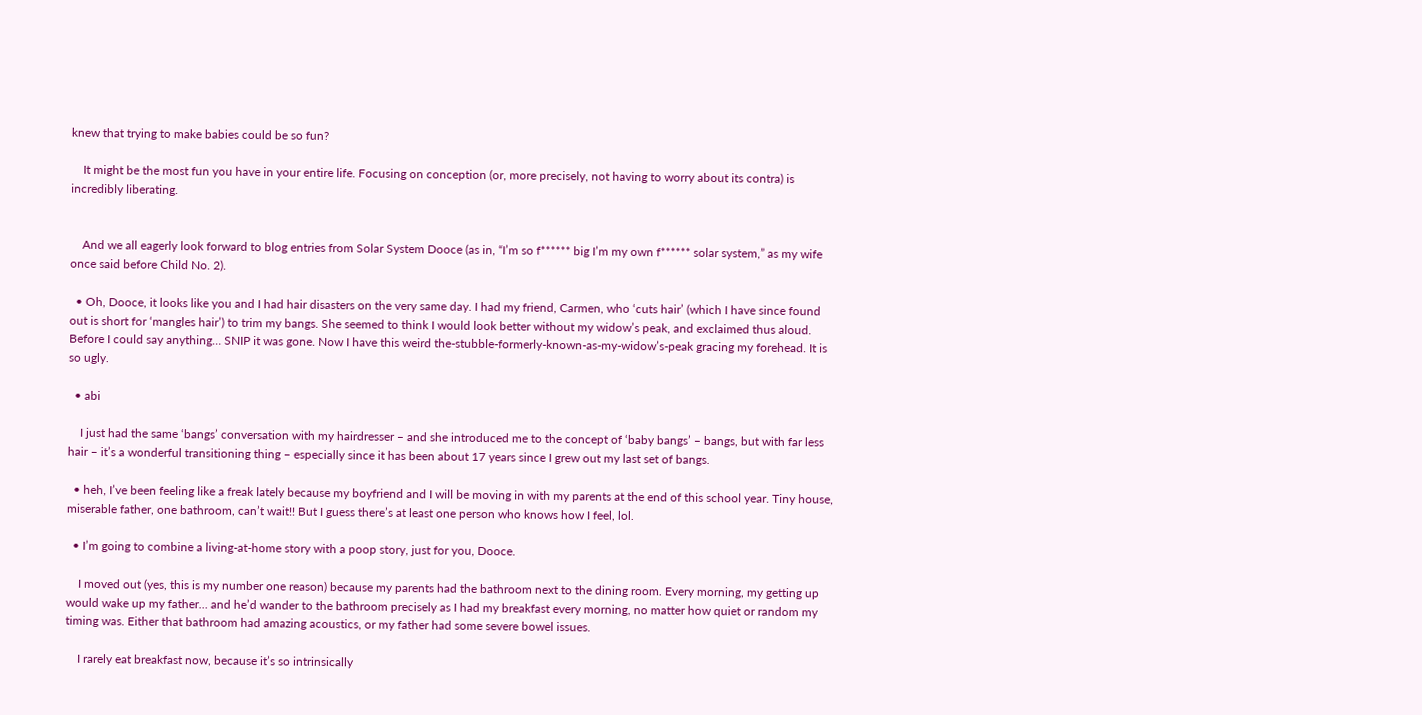knew that trying to make babies could be so fun?

    It might be the most fun you have in your entire life. Focusing on conception (or, more precisely, not having to worry about its contra) is incredibly liberating.


    And we all eagerly look forward to blog entries from Solar System Dooce (as in, “I’m so f****** big I’m my own f****** solar system,” as my wife once said before Child No. 2).

  • Oh, Dooce, it looks like you and I had hair disasters on the very same day. I had my friend, Carmen, who ‘cuts hair’ (which I have since found out is short for ‘mangles hair’) to trim my bangs. She seemed to think I would look better without my widow’s peak, and exclaimed thus aloud. Before I could say anything… SNIP it was gone. Now I have this weird the-stubble-formerly-known-as-my-widow’s-peak gracing my forehead. It is so ugly.

  • abi

    I just had the same ‘bangs’ conversation with my hairdresser – and she introduced me to the concept of ‘baby bangs’ – bangs, but with far less hair – it’s a wonderful transitioning thing – especially since it has been about 17 years since I grew out my last set of bangs.

  • heh, I’ve been feeling like a freak lately because my boyfriend and I will be moving in with my parents at the end of this school year. Tiny house, miserable father, one bathroom, can’t wait!! But I guess there’s at least one person who knows how I feel, lol.

  • I’m going to combine a living-at-home story with a poop story, just for you, Dooce.

    I moved out (yes, this is my number one reason) because my parents had the bathroom next to the dining room. Every morning, my getting up would wake up my father… and he’d wander to the bathroom precisely as I had my breakfast every morning, no matter how quiet or random my timing was. Either that bathroom had amazing acoustics, or my father had some severe bowel issues.

    I rarely eat breakfast now, because it’s so intrinsically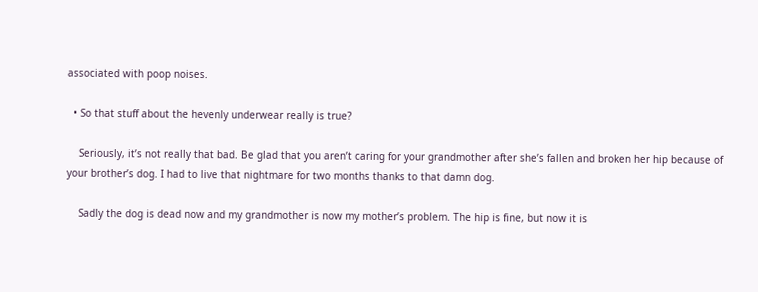associated with poop noises.

  • So that stuff about the hevenly underwear really is true?

    Seriously, it’s not really that bad. Be glad that you aren’t caring for your grandmother after she’s fallen and broken her hip because of your brother’s dog. I had to live that nightmare for two months thanks to that damn dog.

    Sadly the dog is dead now and my grandmother is now my mother’s problem. The hip is fine, but now it is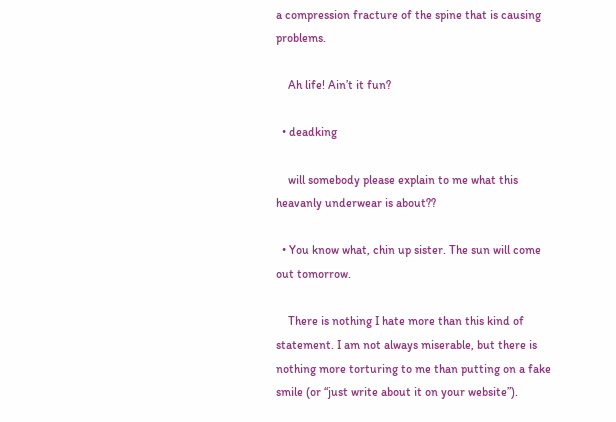a compression fracture of the spine that is causing problems.

    Ah life! Ain’t it fun?

  • deadking

    will somebody please explain to me what this heavanly underwear is about??

  • You know what, chin up sister. The sun will come out tomorrow.

    There is nothing I hate more than this kind of statement. I am not always miserable, but there is nothing more torturing to me than putting on a fake smile (or “just write about it on your website”).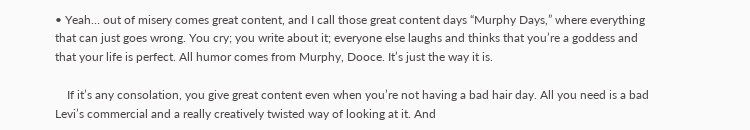• Yeah… out of misery comes great content, and I call those great content days “Murphy Days,” where everything that can just goes wrong. You cry; you write about it; everyone else laughs and thinks that you’re a goddess and that your life is perfect. All humor comes from Murphy, Dooce. It’s just the way it is.

    If it’s any consolation, you give great content even when you’re not having a bad hair day. All you need is a bad Levi’s commercial and a really creatively twisted way of looking at it. And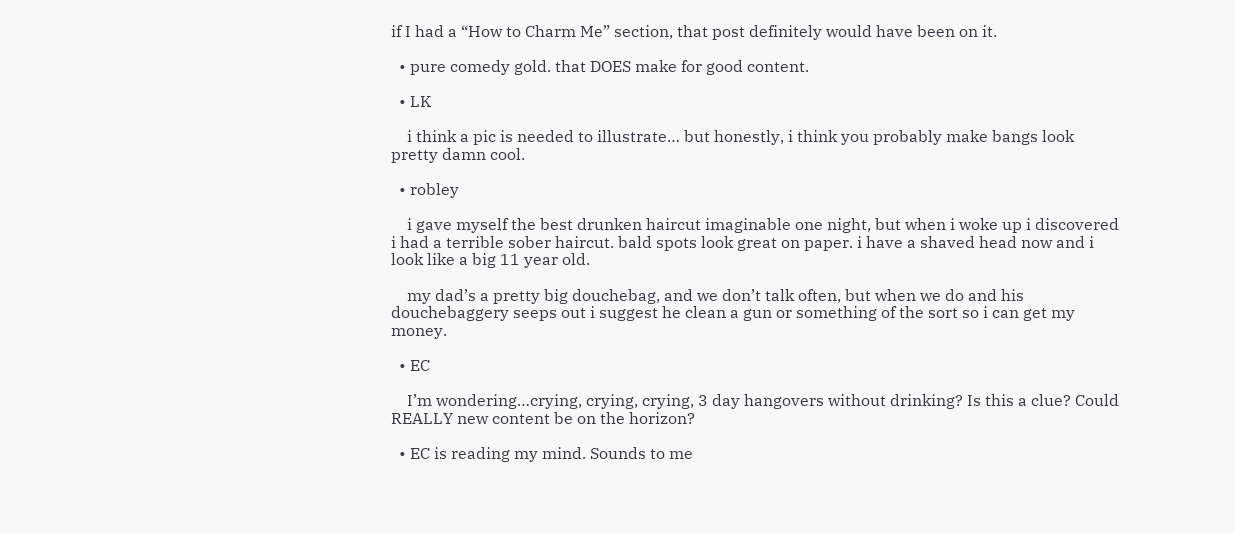if I had a “How to Charm Me” section, that post definitely would have been on it.

  • pure comedy gold. that DOES make for good content.

  • LK

    i think a pic is needed to illustrate… but honestly, i think you probably make bangs look pretty damn cool.

  • robley

    i gave myself the best drunken haircut imaginable one night, but when i woke up i discovered i had a terrible sober haircut. bald spots look great on paper. i have a shaved head now and i look like a big 11 year old.

    my dad’s a pretty big douchebag, and we don’t talk often, but when we do and his douchebaggery seeps out i suggest he clean a gun or something of the sort so i can get my money.

  • EC

    I’m wondering…crying, crying, crying, 3 day hangovers without drinking? Is this a clue? Could REALLY new content be on the horizon?

  • EC is reading my mind. Sounds to me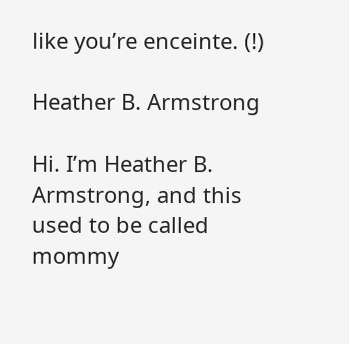like you’re enceinte. (!)

Heather B. Armstrong

Hi. I’m Heather B. Armstrong, and this used to be called mommy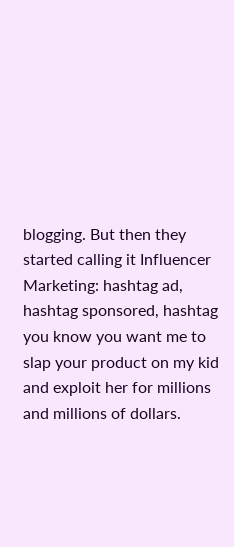blogging. But then they started calling it Influencer Marketing: hashtag ad, hashtag sponsored, hashtag you know you want me to slap your product on my kid and exploit her for millions and millions of dollars.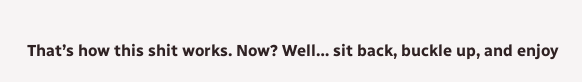That’s how this shit works. Now? Well… sit back, buckle up, and enjoy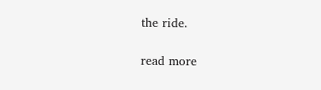the ride.

read more